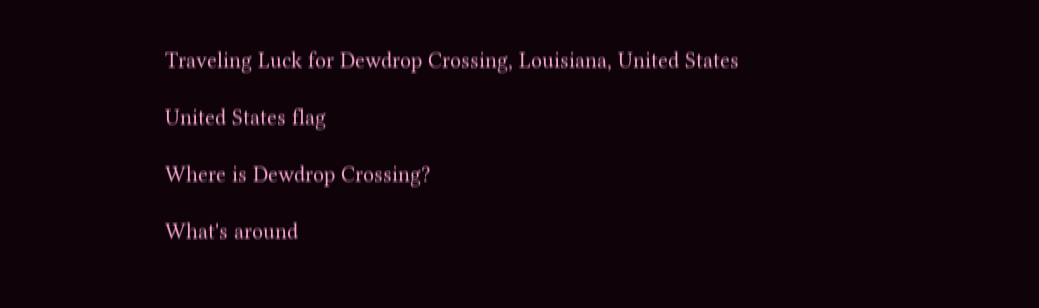Traveling Luck for Dewdrop Crossing, Louisiana, United States

United States flag

Where is Dewdrop Crossing?

What's around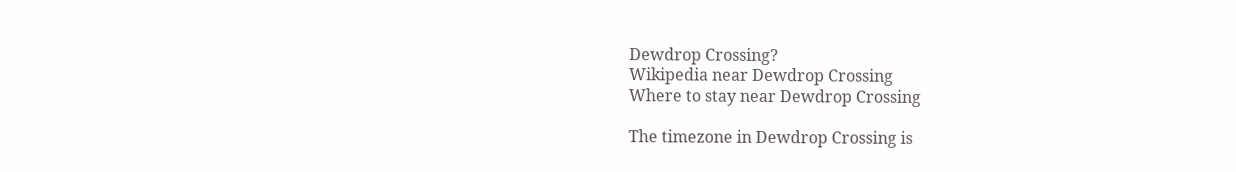Dewdrop Crossing?
Wikipedia near Dewdrop Crossing
Where to stay near Dewdrop Crossing

The timezone in Dewdrop Crossing is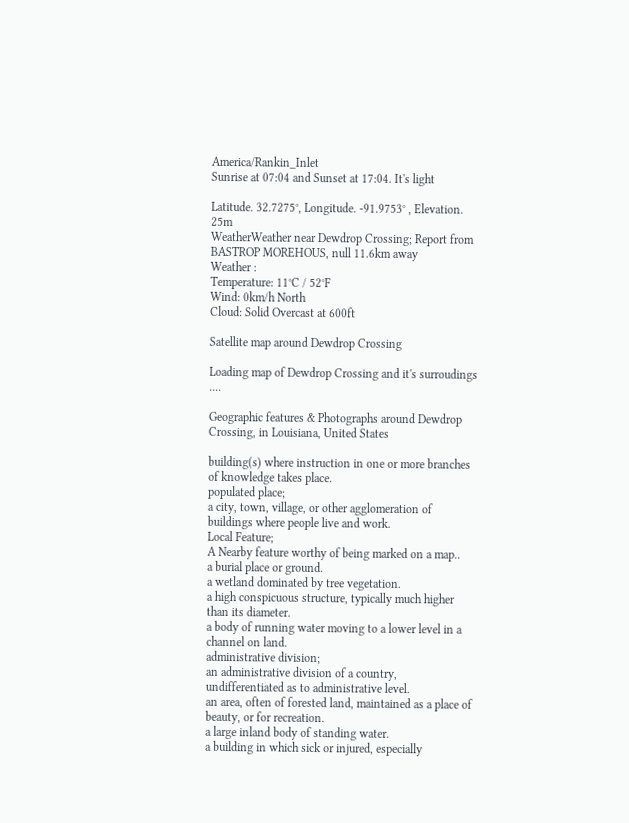America/Rankin_Inlet
Sunrise at 07:04 and Sunset at 17:04. It's light

Latitude. 32.7275°, Longitude. -91.9753° , Elevation. 25m
WeatherWeather near Dewdrop Crossing; Report from BASTROP MOREHOUS, null 11.6km away
Weather :
Temperature: 11°C / 52°F
Wind: 0km/h North
Cloud: Solid Overcast at 600ft

Satellite map around Dewdrop Crossing

Loading map of Dewdrop Crossing and it's surroudings ....

Geographic features & Photographs around Dewdrop Crossing, in Louisiana, United States

building(s) where instruction in one or more branches of knowledge takes place.
populated place;
a city, town, village, or other agglomeration of buildings where people live and work.
Local Feature;
A Nearby feature worthy of being marked on a map..
a burial place or ground.
a wetland dominated by tree vegetation.
a high conspicuous structure, typically much higher than its diameter.
a body of running water moving to a lower level in a channel on land.
administrative division;
an administrative division of a country, undifferentiated as to administrative level.
an area, often of forested land, maintained as a place of beauty, or for recreation.
a large inland body of standing water.
a building in which sick or injured, especially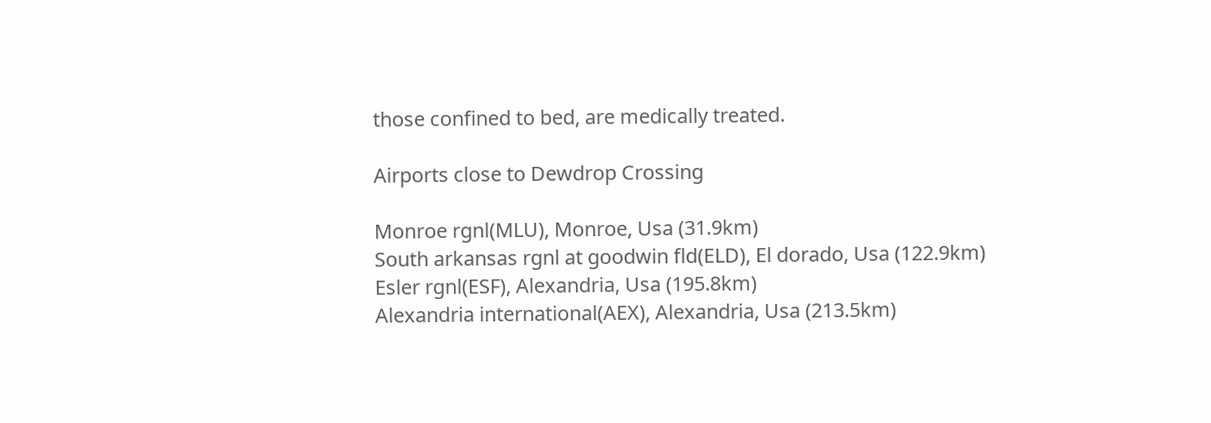those confined to bed, are medically treated.

Airports close to Dewdrop Crossing

Monroe rgnl(MLU), Monroe, Usa (31.9km)
South arkansas rgnl at goodwin fld(ELD), El dorado, Usa (122.9km)
Esler rgnl(ESF), Alexandria, Usa (195.8km)
Alexandria international(AEX), Alexandria, Usa (213.5km)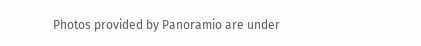Photos provided by Panoramio are under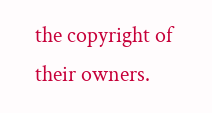the copyright of their owners.